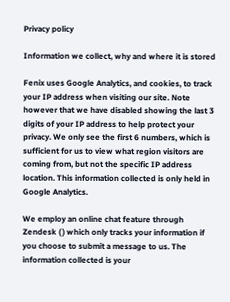Privacy policy

Information we collect, why and where it is stored

Fenix uses Google Analytics, and cookies, to track your IP address when visiting our site. Note however that we have disabled showing the last 3 digits of your IP address to help protect your privacy. We only see the first 6 numbers, which is sufficient for us to view what region visitors are coming from, but not the specific IP address location. This information collected is only held in Google Analytics.

We employ an online chat feature through Zendesk ( ) which only tracks your information if you choose to submit a message to us. The information collected is your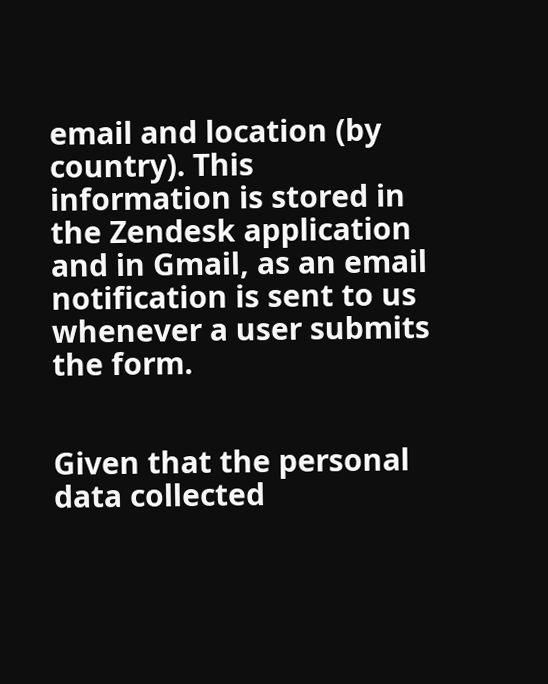email and location (by country). This information is stored in the Zendesk application and in Gmail, as an email notification is sent to us whenever a user submits the form.


Given that the personal data collected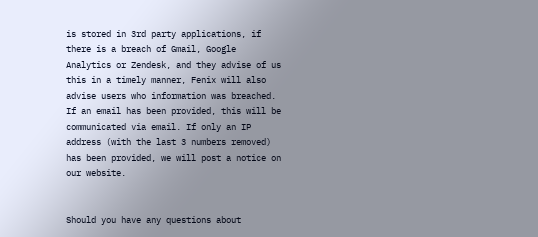is stored in 3rd party applications, if there is a breach of Gmail, Google Analytics or Zendesk, and they advise of us this in a timely manner, Fenix will also advise users who information was breached. If an email has been provided, this will be communicated via email. If only an IP address (with the last 3 numbers removed) has been provided, we will post a notice on our website.


Should you have any questions about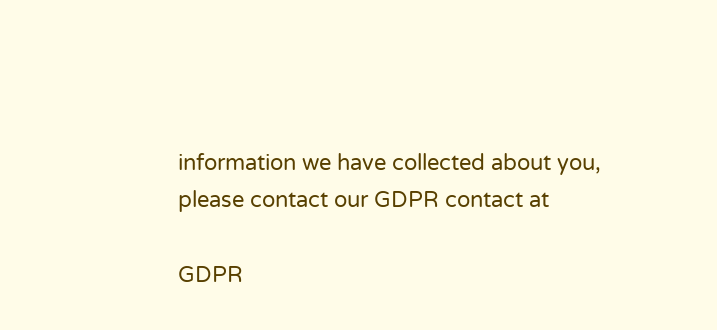information we have collected about you, please contact our GDPR contact at

GDPR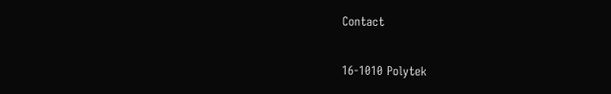Contact

16-1010 Polytek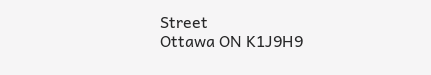Street
Ottawa ON K1J9H9